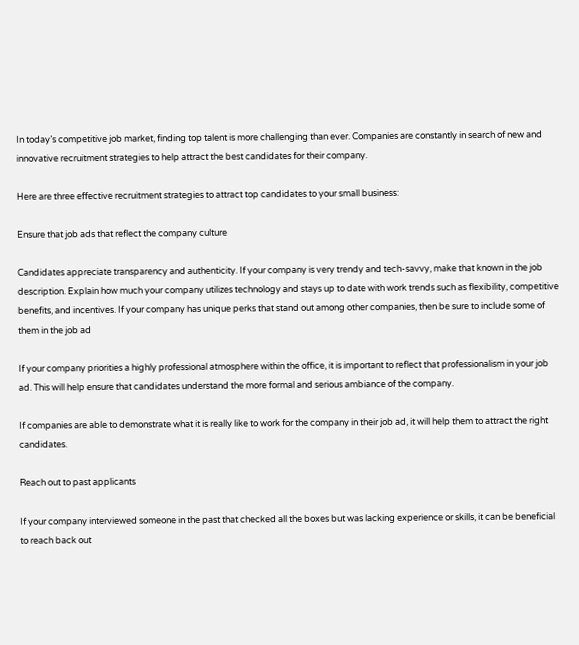In today’s competitive job market, finding top talent is more challenging than ever. Companies are constantly in search of new and innovative recruitment strategies to help attract the best candidates for their company.

Here are three effective recruitment strategies to attract top candidates to your small business:

Ensure that job ads that reflect the company culture

Candidates appreciate transparency and authenticity. If your company is very trendy and tech-savvy, make that known in the job description. Explain how much your company utilizes technology and stays up to date with work trends such as flexibility, competitive benefits, and incentives. If your company has unique perks that stand out among other companies, then be sure to include some of them in the job ad

If your company priorities a highly professional atmosphere within the office, it is important to reflect that professionalism in your job ad. This will help ensure that candidates understand the more formal and serious ambiance of the company.

If companies are able to demonstrate what it is really like to work for the company in their job ad, it will help them to attract the right candidates.

Reach out to past applicants

If your company interviewed someone in the past that checked all the boxes but was lacking experience or skills, it can be beneficial to reach back out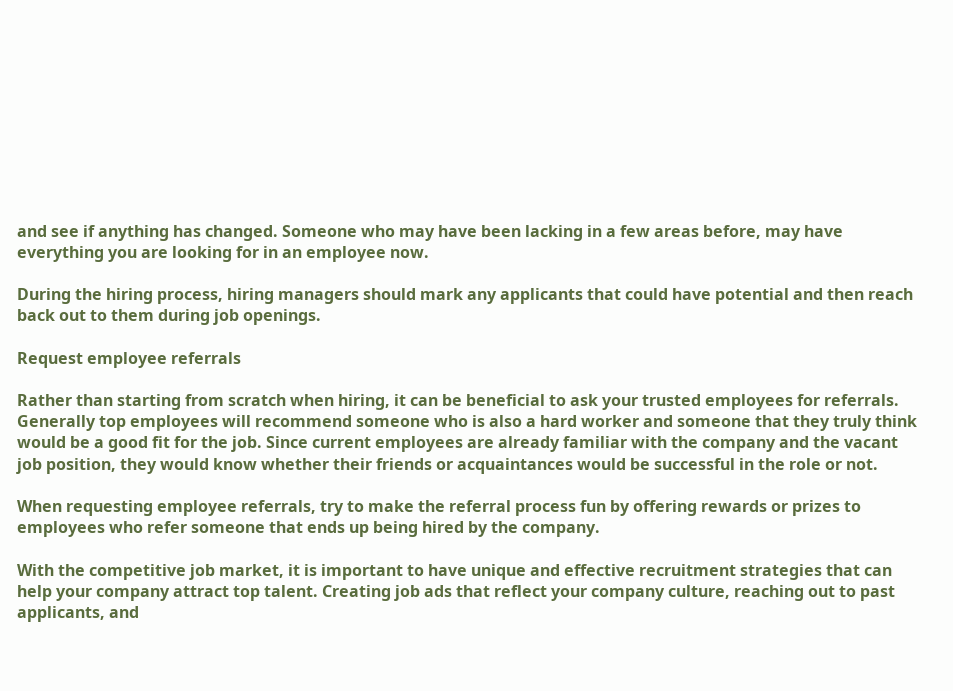and see if anything has changed. Someone who may have been lacking in a few areas before, may have everything you are looking for in an employee now.

During the hiring process, hiring managers should mark any applicants that could have potential and then reach back out to them during job openings.

Request employee referrals

Rather than starting from scratch when hiring, it can be beneficial to ask your trusted employees for referrals. Generally top employees will recommend someone who is also a hard worker and someone that they truly think would be a good fit for the job. Since current employees are already familiar with the company and the vacant job position, they would know whether their friends or acquaintances would be successful in the role or not.

When requesting employee referrals, try to make the referral process fun by offering rewards or prizes to employees who refer someone that ends up being hired by the company.

With the competitive job market, it is important to have unique and effective recruitment strategies that can help your company attract top talent. Creating job ads that reflect your company culture, reaching out to past applicants, and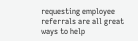requesting employee referrals are all great ways to help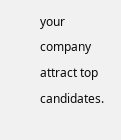your company attract top candidates.